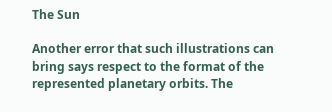The Sun

Another error that such illustrations can bring says respect to the format of the represented planetary orbits. The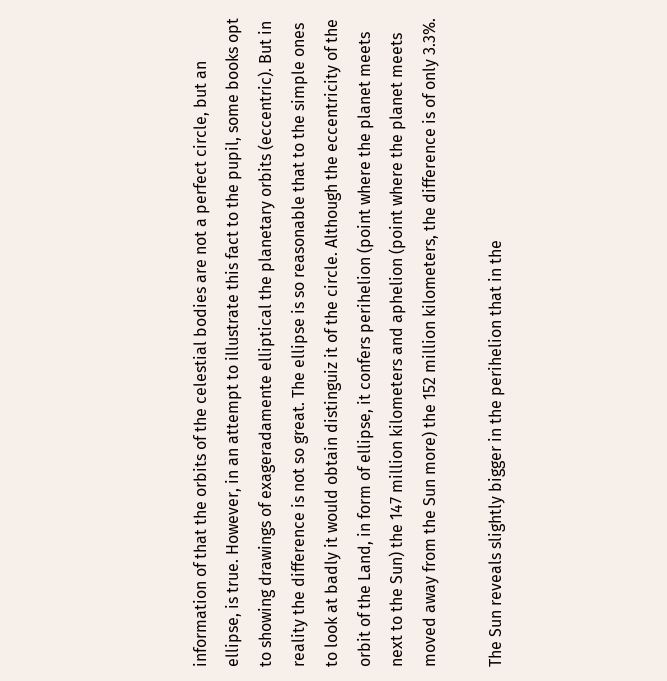information of that the orbits of the celestial bodies are not a perfect circle, but an ellipse, is true. However, in an attempt to illustrate this fact to the pupil, some books opt to showing drawings of exageradamente elliptical the planetary orbits (eccentric). But in reality the difference is not so great. The ellipse is so reasonable that to the simple ones to look at badly it would obtain distinguiz it of the circle. Although the eccentricity of the orbit of the Land, in form of ellipse, it confers perihelion (point where the planet meets next to the Sun) the 147 million kilometers and aphelion (point where the planet meets moved away from the Sun more) the 152 million kilometers, the difference is of only 3.3%.

The Sun reveals slightly bigger in the perihelion that in the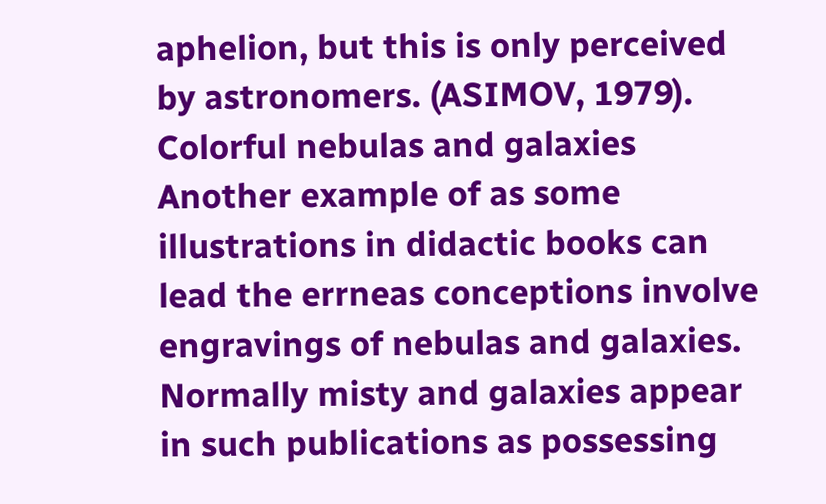aphelion, but this is only perceived by astronomers. (ASIMOV, 1979). Colorful nebulas and galaxies Another example of as some illustrations in didactic books can lead the errneas conceptions involve engravings of nebulas and galaxies. Normally misty and galaxies appear in such publications as possessing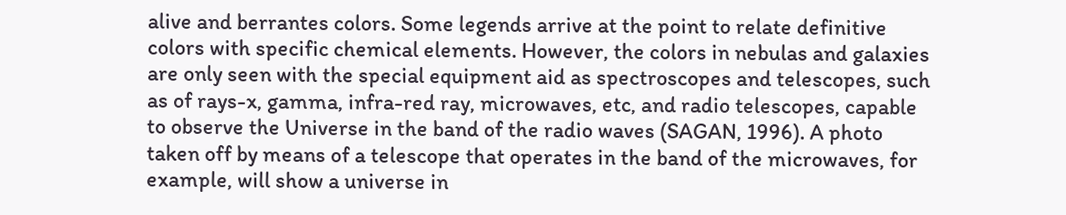alive and berrantes colors. Some legends arrive at the point to relate definitive colors with specific chemical elements. However, the colors in nebulas and galaxies are only seen with the special equipment aid as spectroscopes and telescopes, such as of rays-x, gamma, infra-red ray, microwaves, etc, and radio telescopes, capable to observe the Universe in the band of the radio waves (SAGAN, 1996). A photo taken off by means of a telescope that operates in the band of the microwaves, for example, will show a universe in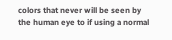colors that never will be seen by the human eye to if using a normal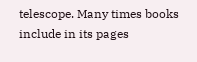telescope. Many times books include in its pages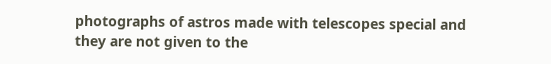photographs of astros made with telescopes special and they are not given to the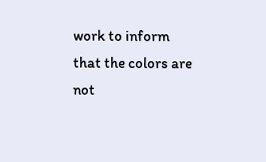work to inform that the colors are not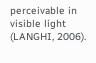perceivable in visible light (LANGHI, 2006).